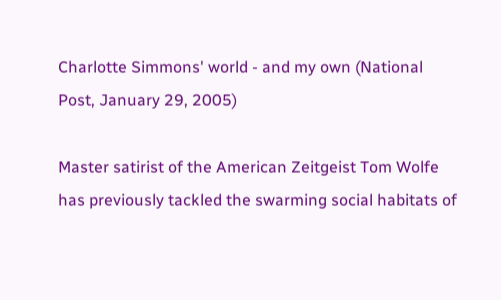Charlotte Simmons' world - and my own (National Post, January 29, 2005)

Master satirist of the American Zeitgeist Tom Wolfe has previously tackled the swarming social habitats of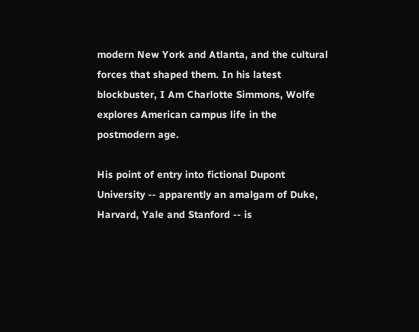modern New York and Atlanta, and the cultural forces that shaped them. In his latest blockbuster, I Am Charlotte Simmons, Wolfe explores American campus life in the postmodern age.

His point of entry into fictional Dupont University -- apparently an amalgam of Duke, Harvard, Yale and Stanford -- is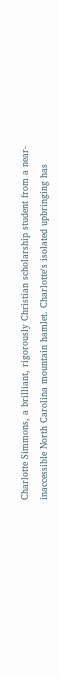Charlotte Simmons, a brilliant, rigorously Christian scholarship student from a near-inaccessible North Carolina mountain hamlet. Charlotte's isolated upbringing has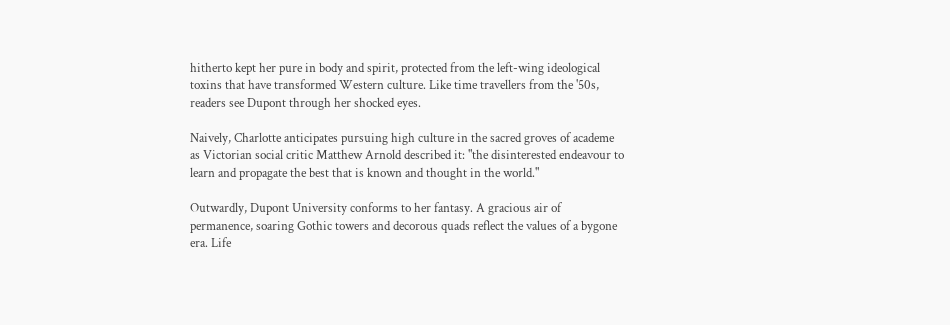hitherto kept her pure in body and spirit, protected from the left-wing ideological toxins that have transformed Western culture. Like time travellers from the '50s, readers see Dupont through her shocked eyes.

Naively, Charlotte anticipates pursuing high culture in the sacred groves of academe as Victorian social critic Matthew Arnold described it: "the disinterested endeavour to learn and propagate the best that is known and thought in the world."

Outwardly, Dupont University conforms to her fantasy. A gracious air of permanence, soaring Gothic towers and decorous quads reflect the values of a bygone era. Life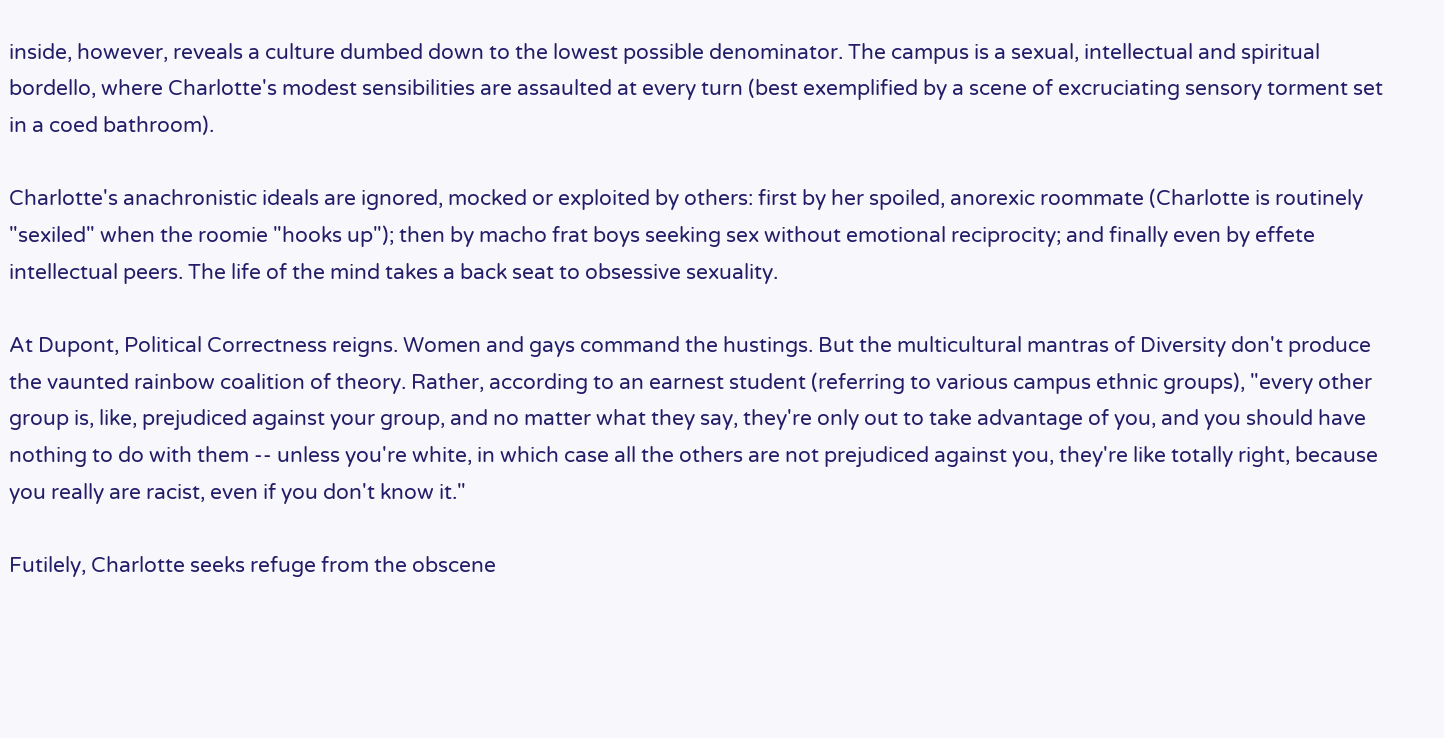inside, however, reveals a culture dumbed down to the lowest possible denominator. The campus is a sexual, intellectual and spiritual bordello, where Charlotte's modest sensibilities are assaulted at every turn (best exemplified by a scene of excruciating sensory torment set in a coed bathroom).

Charlotte's anachronistic ideals are ignored, mocked or exploited by others: first by her spoiled, anorexic roommate (Charlotte is routinely "sexiled" when the roomie "hooks up"); then by macho frat boys seeking sex without emotional reciprocity; and finally even by effete intellectual peers. The life of the mind takes a back seat to obsessive sexuality.

At Dupont, Political Correctness reigns. Women and gays command the hustings. But the multicultural mantras of Diversity don't produce the vaunted rainbow coalition of theory. Rather, according to an earnest student (referring to various campus ethnic groups), "every other group is, like, prejudiced against your group, and no matter what they say, they're only out to take advantage of you, and you should have nothing to do with them -- unless you're white, in which case all the others are not prejudiced against you, they're like totally right, because you really are racist, even if you don't know it."

Futilely, Charlotte seeks refuge from the obscene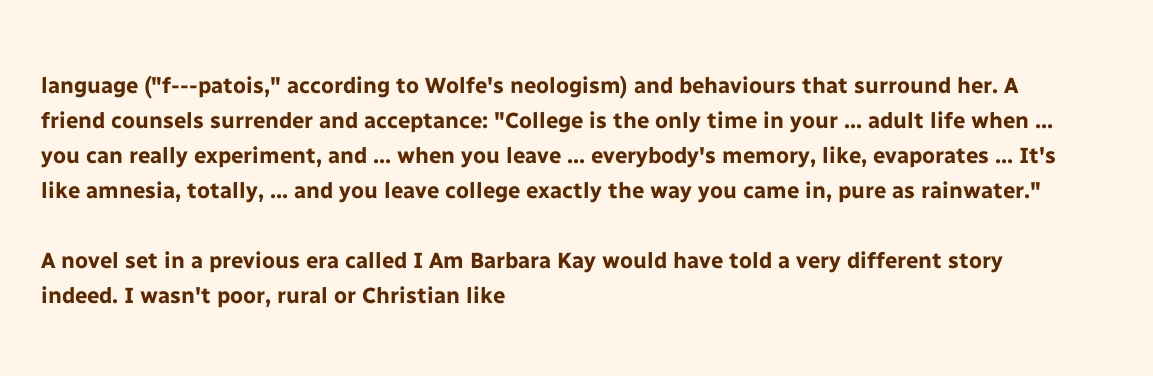language ("f---patois," according to Wolfe's neologism) and behaviours that surround her. A friend counsels surrender and acceptance: "College is the only time in your ... adult life when ... you can really experiment, and ... when you leave ... everybody's memory, like, evaporates ... It's like amnesia, totally, ... and you leave college exactly the way you came in, pure as rainwater."

A novel set in a previous era called I Am Barbara Kay would have told a very different story indeed. I wasn't poor, rural or Christian like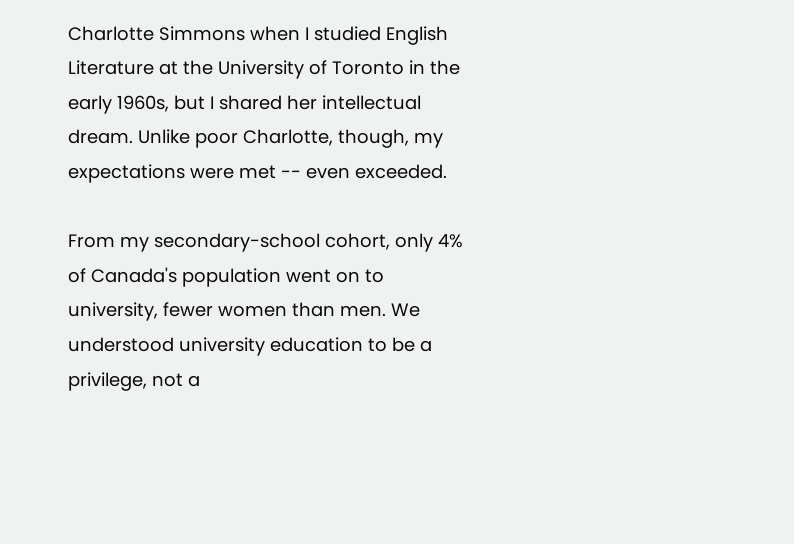Charlotte Simmons when I studied English Literature at the University of Toronto in the early 1960s, but I shared her intellectual dream. Unlike poor Charlotte, though, my expectations were met -- even exceeded.

From my secondary-school cohort, only 4% of Canada's population went on to university, fewer women than men. We understood university education to be a privilege, not a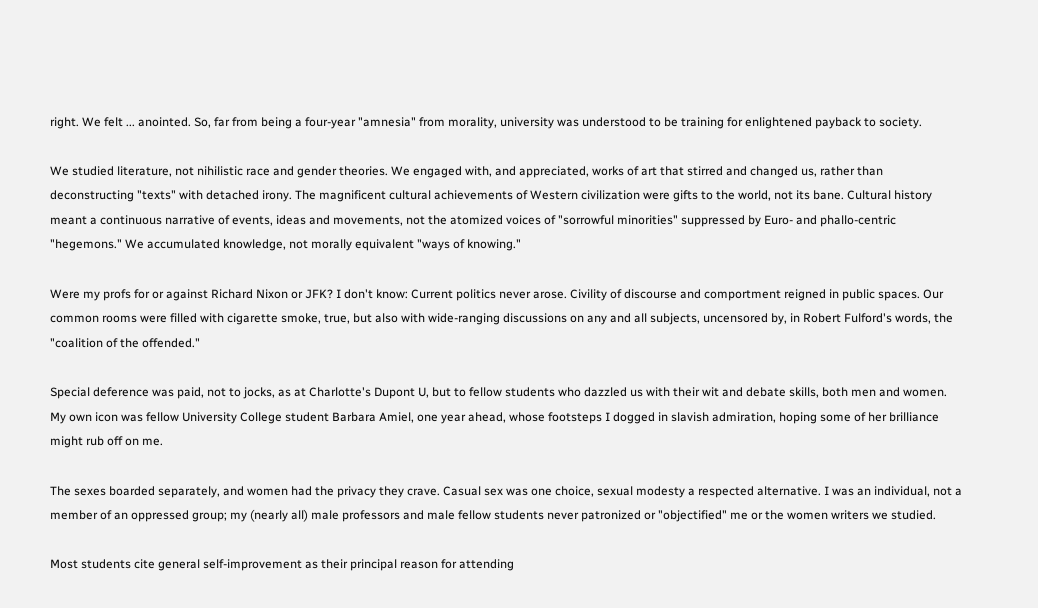right. We felt ... anointed. So, far from being a four-year "amnesia" from morality, university was understood to be training for enlightened payback to society.

We studied literature, not nihilistic race and gender theories. We engaged with, and appreciated, works of art that stirred and changed us, rather than deconstructing "texts" with detached irony. The magnificent cultural achievements of Western civilization were gifts to the world, not its bane. Cultural history meant a continuous narrative of events, ideas and movements, not the atomized voices of "sorrowful minorities" suppressed by Euro- and phallo-centric "hegemons." We accumulated knowledge, not morally equivalent "ways of knowing."

Were my profs for or against Richard Nixon or JFK? I don't know: Current politics never arose. Civility of discourse and comportment reigned in public spaces. Our common rooms were filled with cigarette smoke, true, but also with wide-ranging discussions on any and all subjects, uncensored by, in Robert Fulford's words, the "coalition of the offended."

Special deference was paid, not to jocks, as at Charlotte's Dupont U, but to fellow students who dazzled us with their wit and debate skills, both men and women. My own icon was fellow University College student Barbara Amiel, one year ahead, whose footsteps I dogged in slavish admiration, hoping some of her brilliance might rub off on me.

The sexes boarded separately, and women had the privacy they crave. Casual sex was one choice, sexual modesty a respected alternative. I was an individual, not a member of an oppressed group; my (nearly all) male professors and male fellow students never patronized or "objectified" me or the women writers we studied.

Most students cite general self-improvement as their principal reason for attending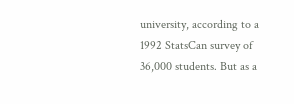university, according to a 1992 StatsCan survey of 36,000 students. But as a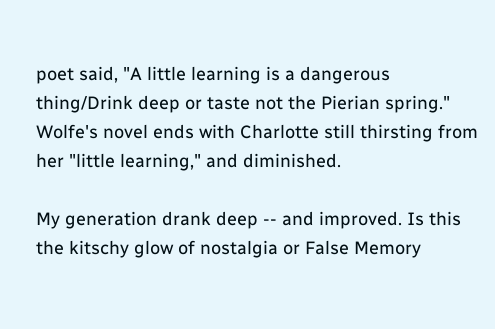poet said, "A little learning is a dangerous thing/Drink deep or taste not the Pierian spring." Wolfe's novel ends with Charlotte still thirsting from her "little learning," and diminished.

My generation drank deep -- and improved. Is this the kitschy glow of nostalgia or False Memory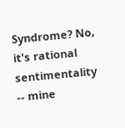Syndrome? No, it's rational sentimentality -- mine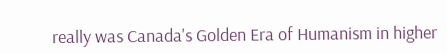really was Canada's Golden Era of Humanism in higher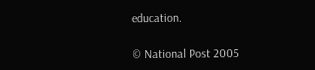education.

© National Post 2005